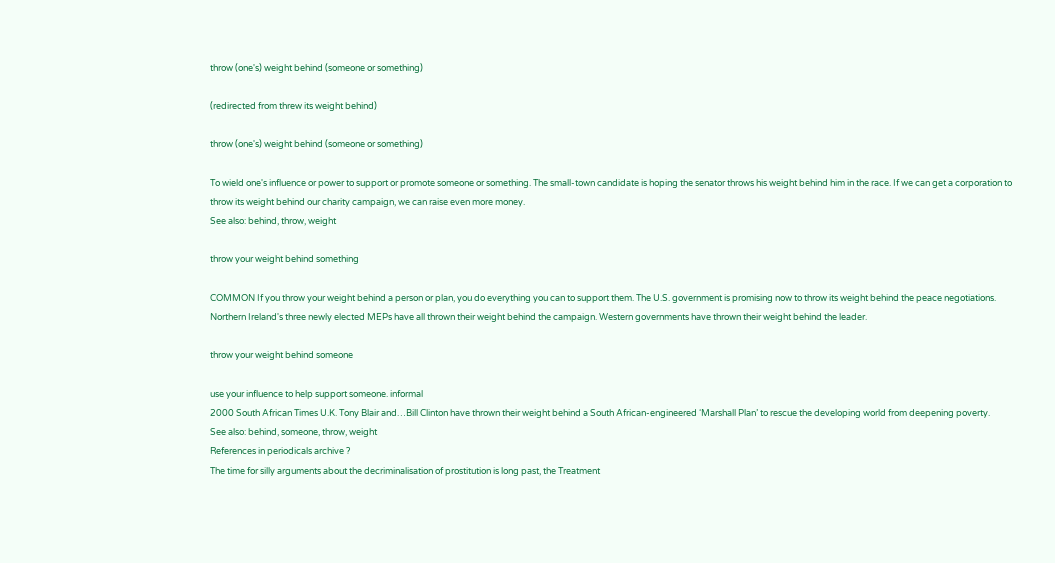throw (one's) weight behind (someone or something)

(redirected from threw its weight behind)

throw (one's) weight behind (someone or something)

To wield one's influence or power to support or promote someone or something. The small-town candidate is hoping the senator throws his weight behind him in the race. If we can get a corporation to throw its weight behind our charity campaign, we can raise even more money.
See also: behind, throw, weight

throw your weight behind something

COMMON If you throw your weight behind a person or plan, you do everything you can to support them. The U.S. government is promising now to throw its weight behind the peace negotiations. Northern Ireland's three newly elected MEPs have all thrown their weight behind the campaign. Western governments have thrown their weight behind the leader.

throw your weight behind someone

use your influence to help support someone. informal
2000 South African Times U.K. Tony Blair and…Bill Clinton have thrown their weight behind a South African-engineered ‘Marshall Plan’ to rescue the developing world from deepening poverty.
See also: behind, someone, throw, weight
References in periodicals archive ?
The time for silly arguments about the decriminalisation of prostitution is long past, the Treatment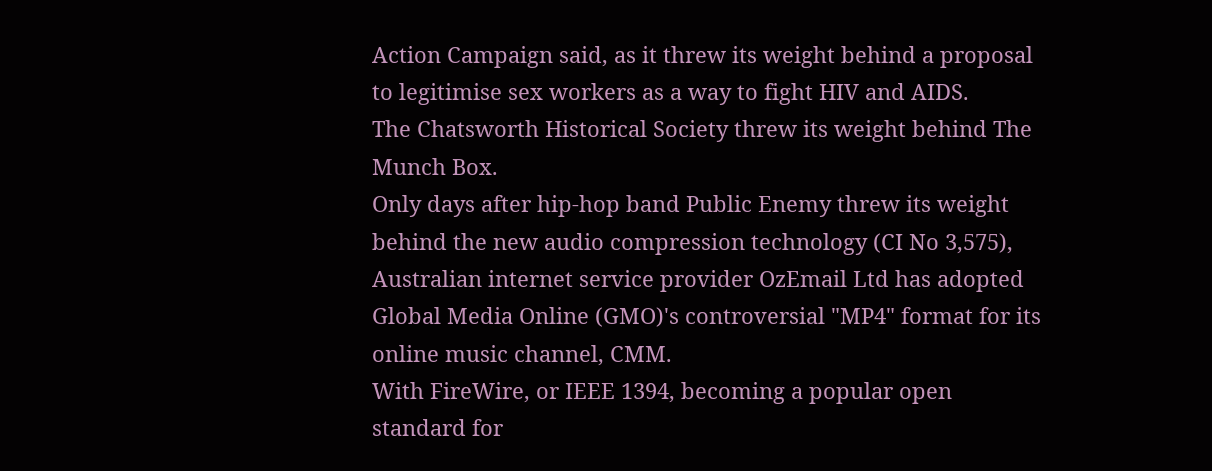Action Campaign said, as it threw its weight behind a proposal to legitimise sex workers as a way to fight HIV and AIDS.
The Chatsworth Historical Society threw its weight behind The Munch Box.
Only days after hip-hop band Public Enemy threw its weight behind the new audio compression technology (CI No 3,575), Australian internet service provider OzEmail Ltd has adopted Global Media Online (GMO)'s controversial "MP4" format for its online music channel, CMM.
With FireWire, or IEEE 1394, becoming a popular open standard for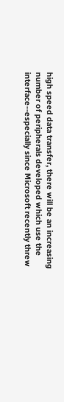high speed data transfer, there will be an increasing number of peripherals developed which use the interface--especially since Microsoft recently threw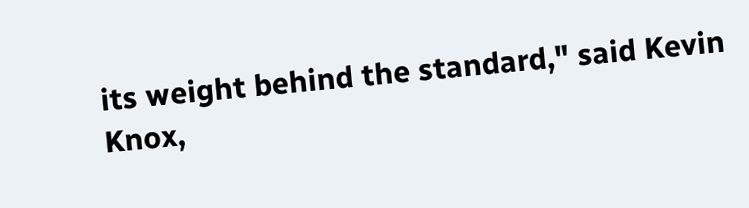its weight behind the standard," said Kevin Knox,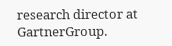research director at GartnerGroup.